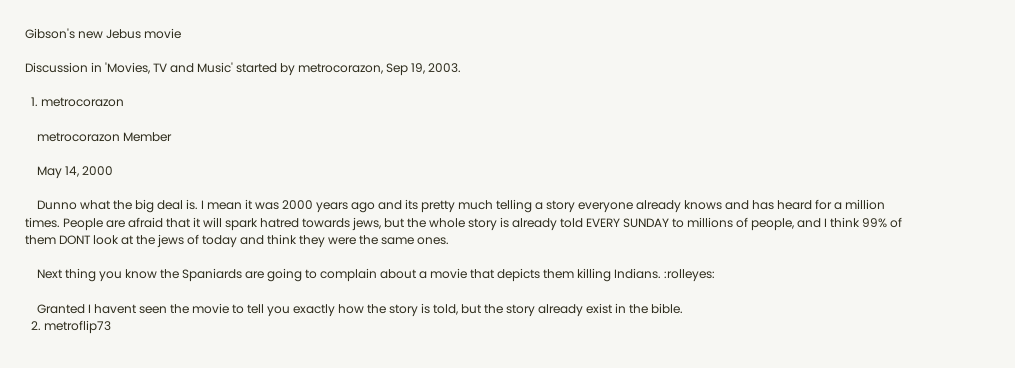Gibson's new Jebus movie

Discussion in 'Movies, TV and Music' started by metrocorazon, Sep 19, 2003.

  1. metrocorazon

    metrocorazon Member

    May 14, 2000

    Dunno what the big deal is. I mean it was 2000 years ago and its pretty much telling a story everyone already knows and has heard for a million times. People are afraid that it will spark hatred towards jews, but the whole story is already told EVERY SUNDAY to millions of people, and I think 99% of them DONT look at the jews of today and think they were the same ones.

    Next thing you know the Spaniards are going to complain about a movie that depicts them killing Indians. :rolleyes:

    Granted I havent seen the movie to tell you exactly how the story is told, but the story already exist in the bible.
  2. metroflip73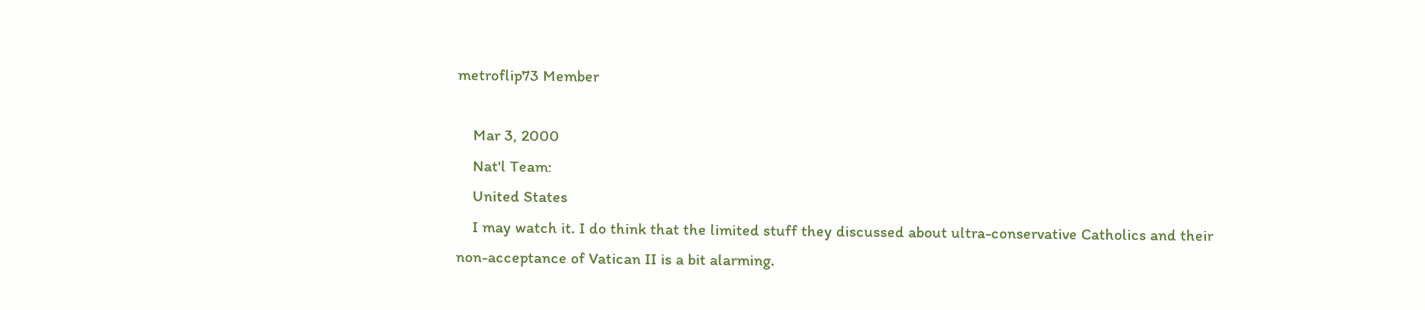metroflip73 Member

    Mar 3, 2000
    Nat'l Team:
    United States
    I may watch it. I do think that the limited stuff they discussed about ultra-conservative Catholics and their non-acceptance of Vatican II is a bit alarming.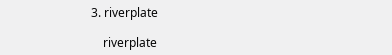3. riverplate

    riverplate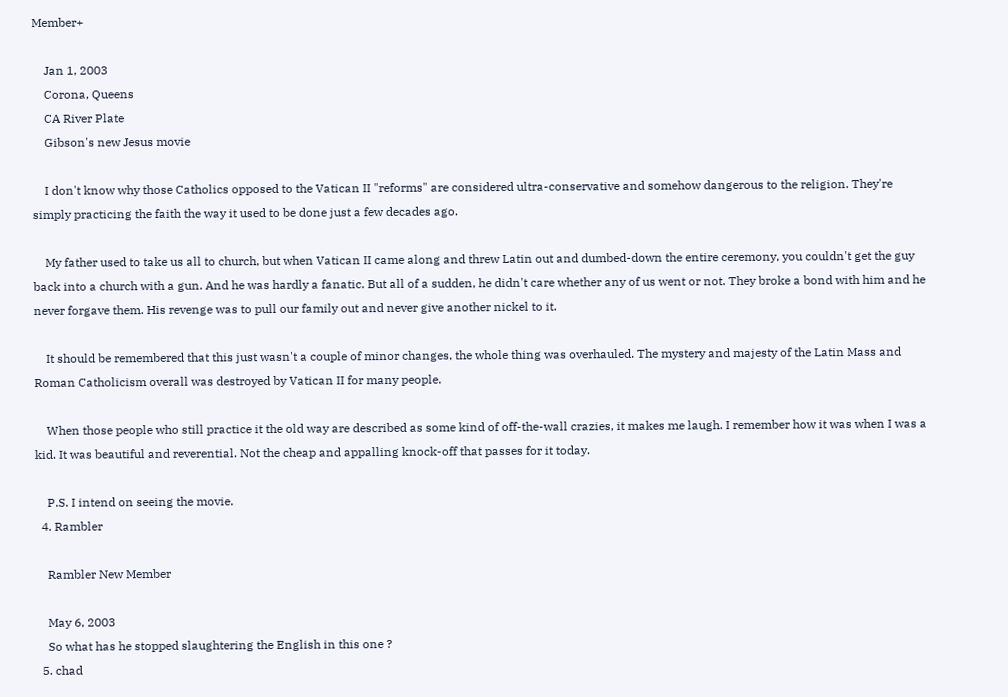Member+

    Jan 1, 2003
    Corona, Queens
    CA River Plate
    Gibson's new Jesus movie

    I don't know why those Catholics opposed to the Vatican II "reforms" are considered ultra-conservative and somehow dangerous to the religion. They're simply practicing the faith the way it used to be done just a few decades ago.

    My father used to take us all to church, but when Vatican II came along and threw Latin out and dumbed-down the entire ceremony, you couldn't get the guy back into a church with a gun. And he was hardly a fanatic. But all of a sudden, he didn't care whether any of us went or not. They broke a bond with him and he never forgave them. His revenge was to pull our family out and never give another nickel to it.

    It should be remembered that this just wasn't a couple of minor changes, the whole thing was overhauled. The mystery and majesty of the Latin Mass and Roman Catholicism overall was destroyed by Vatican II for many people.

    When those people who still practice it the old way are described as some kind of off-the-wall crazies, it makes me laugh. I remember how it was when I was a kid. It was beautiful and reverential. Not the cheap and appalling knock-off that passes for it today.

    P.S. I intend on seeing the movie.
  4. Rambler

    Rambler New Member

    May 6, 2003
    So what has he stopped slaughtering the English in this one ?
  5. chad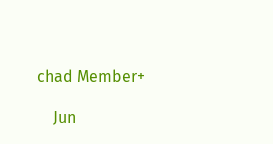chad Member+

    Jun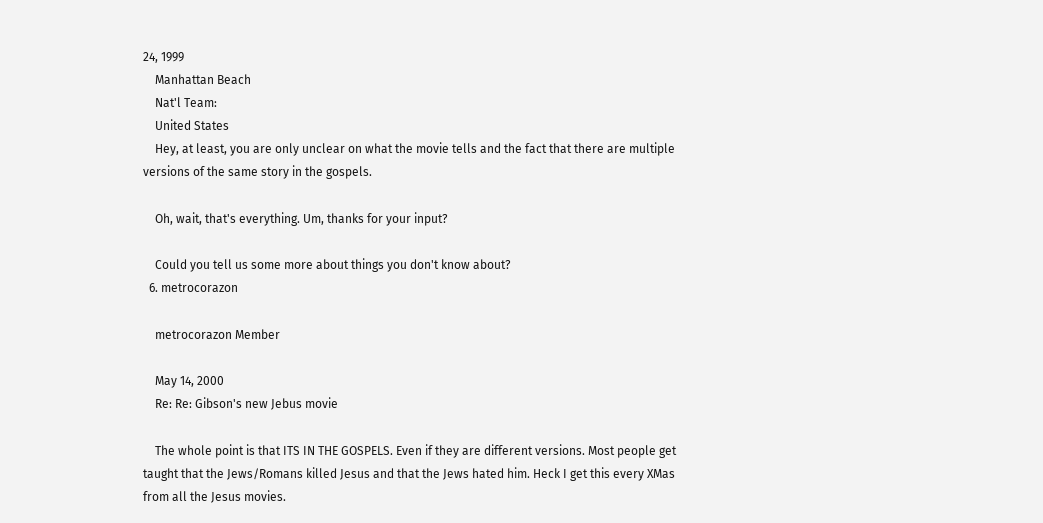24, 1999
    Manhattan Beach
    Nat'l Team:
    United States
    Hey, at least, you are only unclear on what the movie tells and the fact that there are multiple versions of the same story in the gospels.

    Oh, wait, that's everything. Um, thanks for your input?

    Could you tell us some more about things you don't know about?
  6. metrocorazon

    metrocorazon Member

    May 14, 2000
    Re: Re: Gibson's new Jebus movie

    The whole point is that ITS IN THE GOSPELS. Even if they are different versions. Most people get taught that the Jews/Romans killed Jesus and that the Jews hated him. Heck I get this every XMas from all the Jesus movies.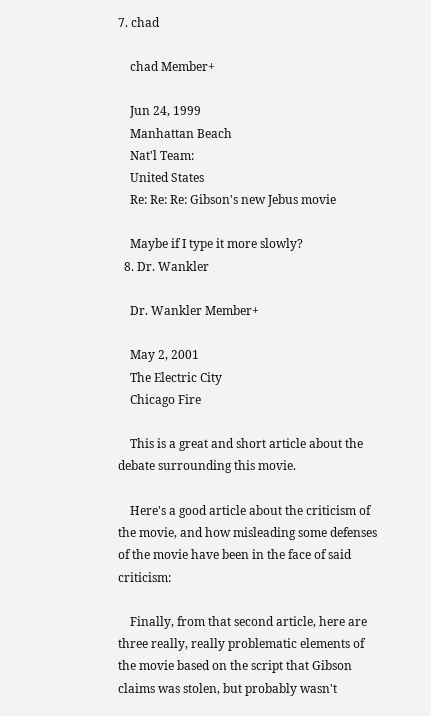7. chad

    chad Member+

    Jun 24, 1999
    Manhattan Beach
    Nat'l Team:
    United States
    Re: Re: Re: Gibson's new Jebus movie

    Maybe if I type it more slowly?
  8. Dr. Wankler

    Dr. Wankler Member+

    May 2, 2001
    The Electric City
    Chicago Fire

    This is a great and short article about the debate surrounding this movie.

    Here's a good article about the criticism of the movie, and how misleading some defenses of the movie have been in the face of said criticism:

    Finally, from that second article, here are three really, really problematic elements of the movie based on the script that Gibson claims was stolen, but probably wasn't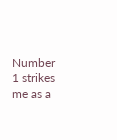Number 1 strikes me as a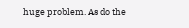huge problem. As do the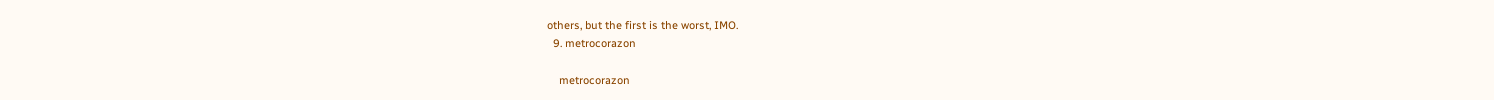others, but the first is the worst, IMO.
  9. metrocorazon

    metrocorazon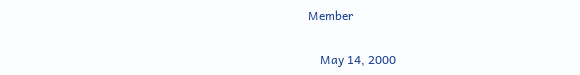Member

    May 14, 2000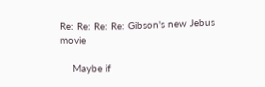Re: Re: Re: Re: Gibson's new Jebus movie

    Maybe if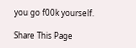you go f00k yourself.

Share This Page